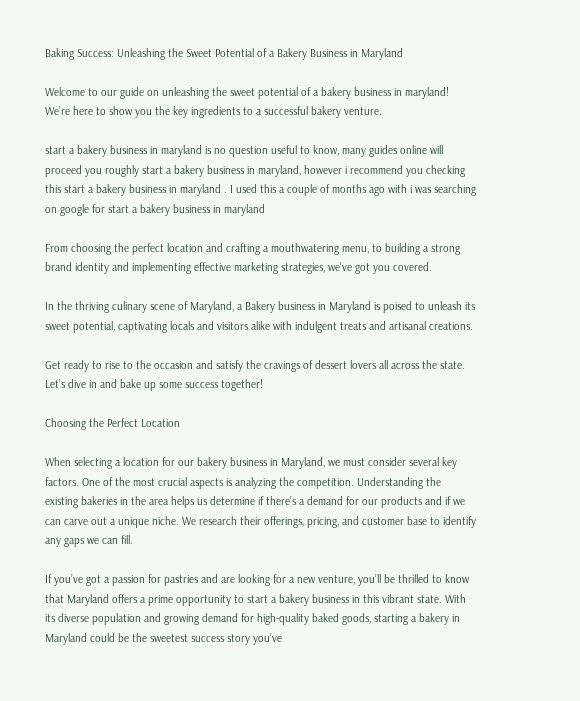Baking Success: Unleashing the Sweet Potential of a Bakery Business in Maryland

Welcome to our guide on unleashing the sweet potential of a bakery business in maryland! We’re here to show you the key ingredients to a successful bakery venture.

start a bakery business in maryland is no question useful to know, many guides online will proceed you roughly start a bakery business in maryland, however i recommend you checking this start a bakery business in maryland . I used this a couple of months ago with i was searching on google for start a bakery business in maryland

From choosing the perfect location and crafting a mouthwatering menu, to building a strong brand identity and implementing effective marketing strategies, we’ve got you covered.

In the thriving culinary scene of Maryland, a Bakery business in Maryland is poised to unleash its sweet potential, captivating locals and visitors alike with indulgent treats and artisanal creations.

Get ready to rise to the occasion and satisfy the cravings of dessert lovers all across the state. Let’s dive in and bake up some success together!

Choosing the Perfect Location

When selecting a location for our bakery business in Maryland, we must consider several key factors. One of the most crucial aspects is analyzing the competition. Understanding the existing bakeries in the area helps us determine if there’s a demand for our products and if we can carve out a unique niche. We research their offerings, pricing, and customer base to identify any gaps we can fill.

If you’ve got a passion for pastries and are looking for a new venture, you’ll be thrilled to know that Maryland offers a prime opportunity to start a bakery business in this vibrant state. With its diverse population and growing demand for high-quality baked goods, starting a bakery in Maryland could be the sweetest success story you’ve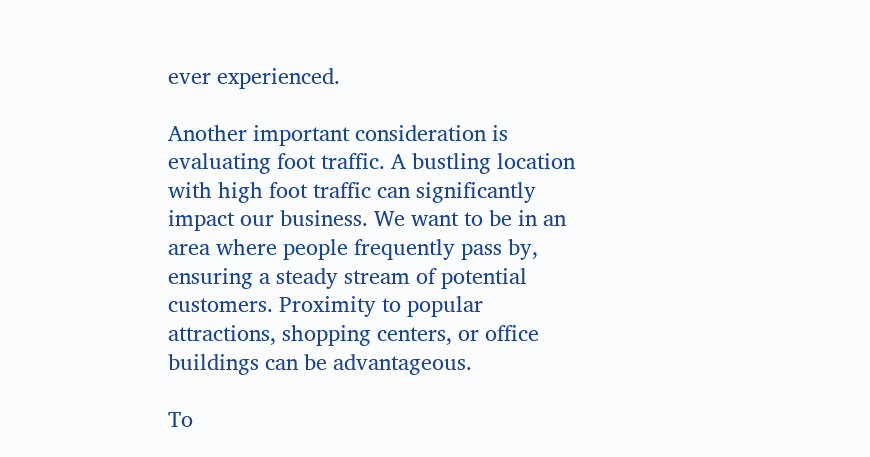ever experienced.

Another important consideration is evaluating foot traffic. A bustling location with high foot traffic can significantly impact our business. We want to be in an area where people frequently pass by, ensuring a steady stream of potential customers. Proximity to popular attractions, shopping centers, or office buildings can be advantageous.

To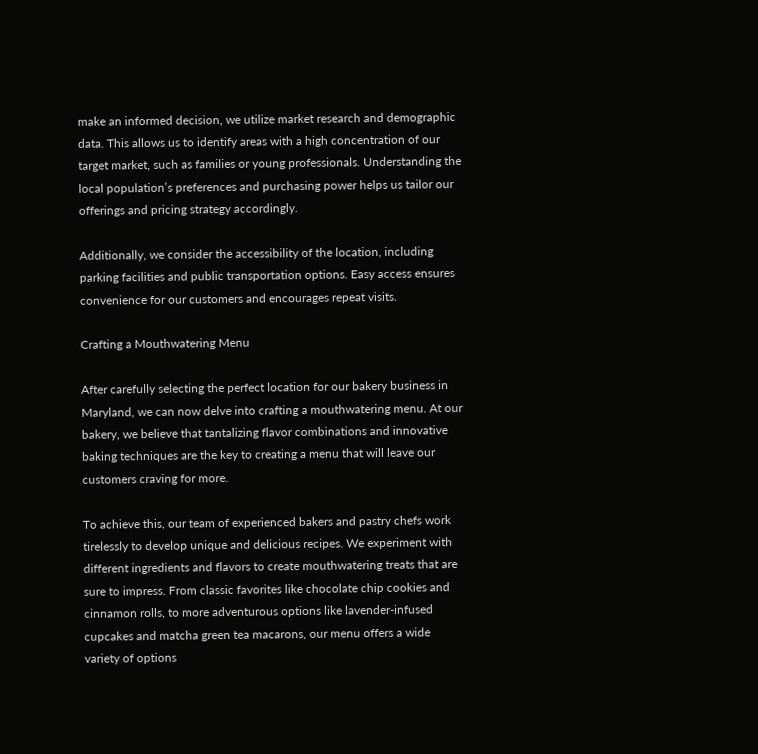make an informed decision, we utilize market research and demographic data. This allows us to identify areas with a high concentration of our target market, such as families or young professionals. Understanding the local population’s preferences and purchasing power helps us tailor our offerings and pricing strategy accordingly.

Additionally, we consider the accessibility of the location, including parking facilities and public transportation options. Easy access ensures convenience for our customers and encourages repeat visits.

Crafting a Mouthwatering Menu

After carefully selecting the perfect location for our bakery business in Maryland, we can now delve into crafting a mouthwatering menu. At our bakery, we believe that tantalizing flavor combinations and innovative baking techniques are the key to creating a menu that will leave our customers craving for more.

To achieve this, our team of experienced bakers and pastry chefs work tirelessly to develop unique and delicious recipes. We experiment with different ingredients and flavors to create mouthwatering treats that are sure to impress. From classic favorites like chocolate chip cookies and cinnamon rolls, to more adventurous options like lavender-infused cupcakes and matcha green tea macarons, our menu offers a wide variety of options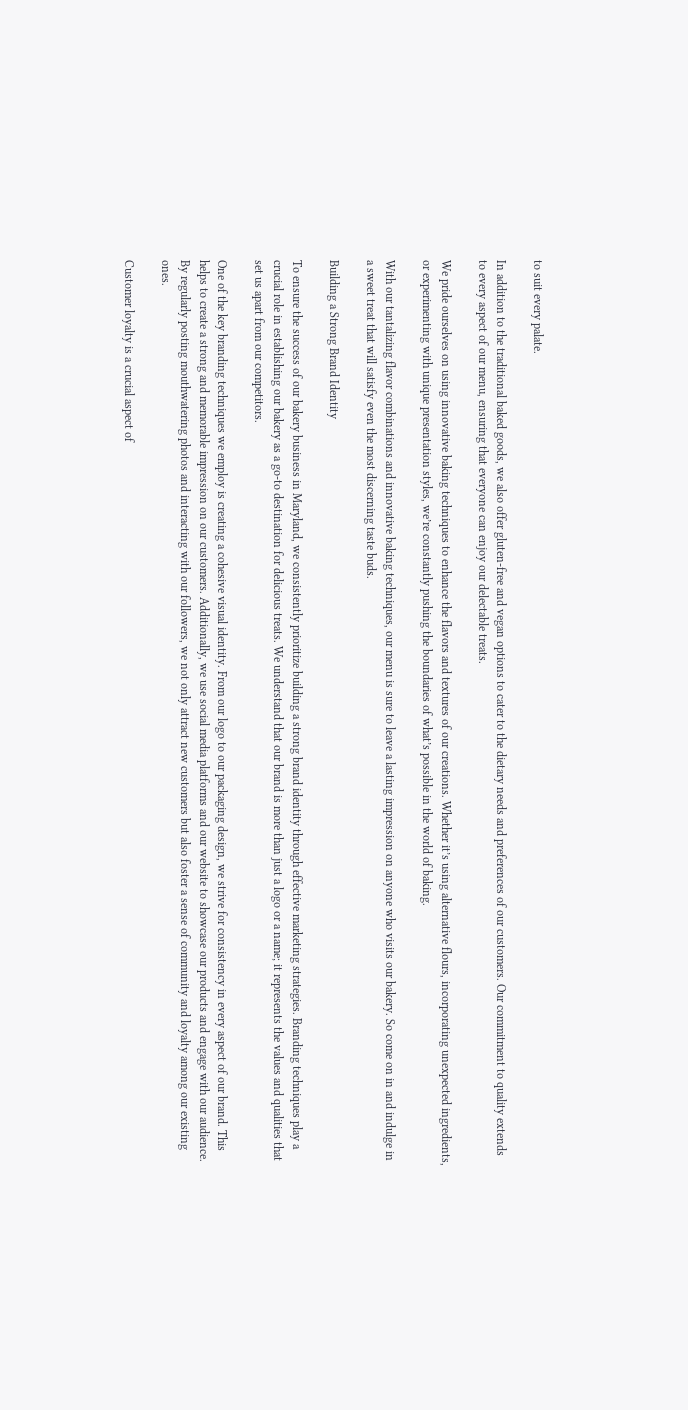to suit every palate.

In addition to the traditional baked goods, we also offer gluten-free and vegan options to cater to the dietary needs and preferences of our customers. Our commitment to quality extends to every aspect of our menu, ensuring that everyone can enjoy our delectable treats.

We pride ourselves on using innovative baking techniques to enhance the flavors and textures of our creations. Whether it’s using alternative flours, incorporating unexpected ingredients, or experimenting with unique presentation styles, we’re constantly pushing the boundaries of what’s possible in the world of baking.

With our tantalizing flavor combinations and innovative baking techniques, our menu is sure to leave a lasting impression on anyone who visits our bakery. So come on in and indulge in a sweet treat that will satisfy even the most discerning taste buds.

Building a Strong Brand Identity

To ensure the success of our bakery business in Maryland, we consistently prioritize building a strong brand identity through effective marketing strategies. Branding techniques play a crucial role in establishing our bakery as a go-to destination for delicious treats. We understand that our brand is more than just a logo or a name; it represents the values and qualities that set us apart from our competitors.

One of the key branding techniques we employ is creating a cohesive visual identity. From our logo to our packaging design, we strive for consistency in every aspect of our brand. This helps to create a strong and memorable impression on our customers. Additionally, we use social media platforms and our website to showcase our products and engage with our audience. By regularly posting mouthwatering photos and interacting with our followers, we not only attract new customers but also foster a sense of community and loyalty among our existing ones.

Customer loyalty is a crucial aspect of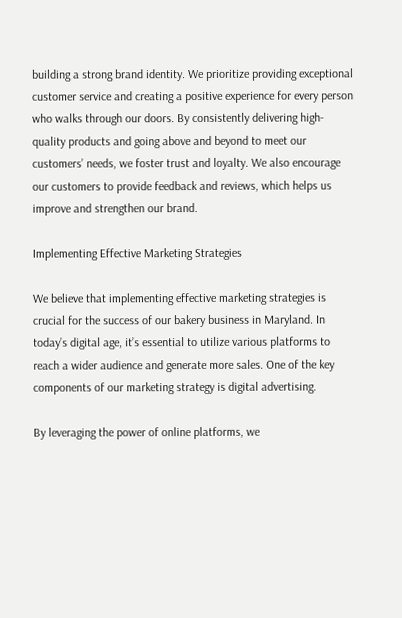building a strong brand identity. We prioritize providing exceptional customer service and creating a positive experience for every person who walks through our doors. By consistently delivering high-quality products and going above and beyond to meet our customers’ needs, we foster trust and loyalty. We also encourage our customers to provide feedback and reviews, which helps us improve and strengthen our brand.

Implementing Effective Marketing Strategies

We believe that implementing effective marketing strategies is crucial for the success of our bakery business in Maryland. In today’s digital age, it’s essential to utilize various platforms to reach a wider audience and generate more sales. One of the key components of our marketing strategy is digital advertising.

By leveraging the power of online platforms, we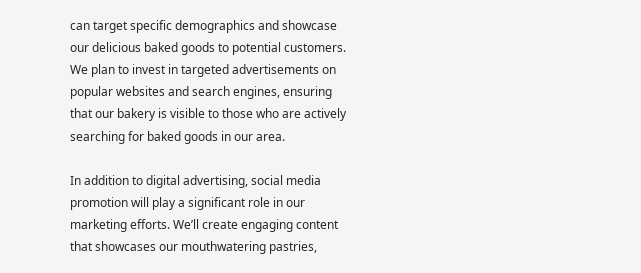can target specific demographics and showcase our delicious baked goods to potential customers. We plan to invest in targeted advertisements on popular websites and search engines, ensuring that our bakery is visible to those who are actively searching for baked goods in our area.

In addition to digital advertising, social media promotion will play a significant role in our marketing efforts. We’ll create engaging content that showcases our mouthwatering pastries,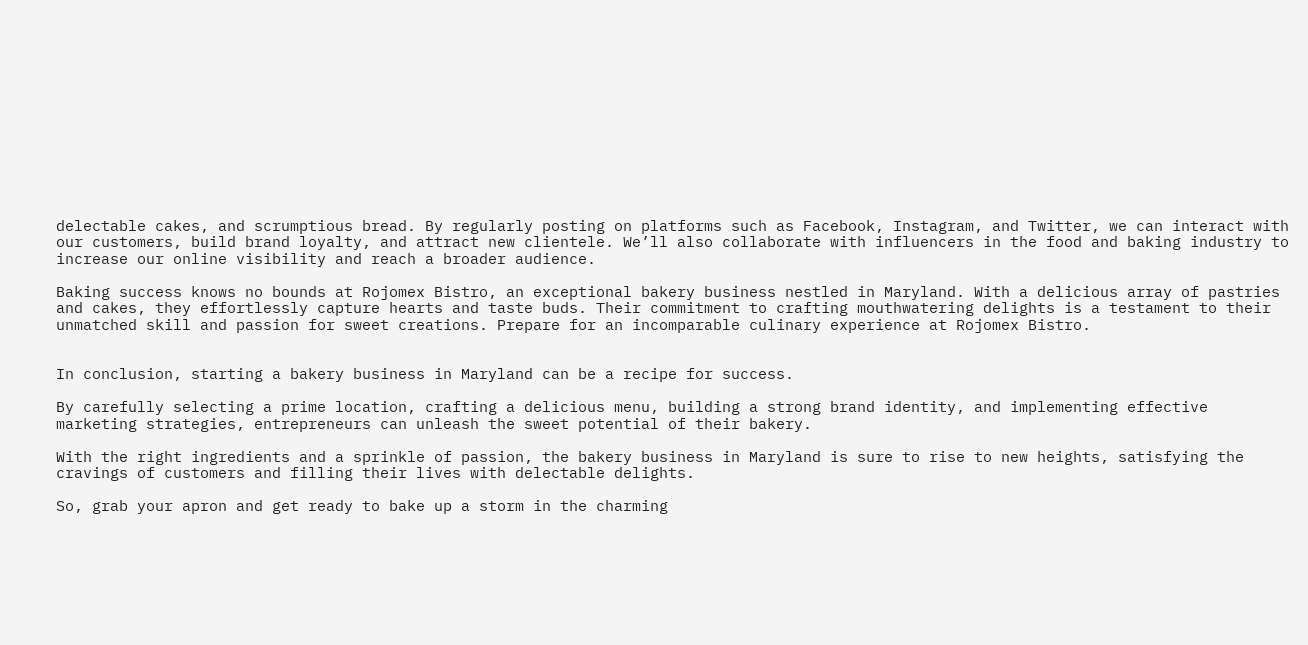delectable cakes, and scrumptious bread. By regularly posting on platforms such as Facebook, Instagram, and Twitter, we can interact with our customers, build brand loyalty, and attract new clientele. We’ll also collaborate with influencers in the food and baking industry to increase our online visibility and reach a broader audience.

Baking success knows no bounds at Rojomex Bistro, an exceptional bakery business nestled in Maryland. With a delicious array of pastries and cakes, they effortlessly capture hearts and taste buds. Their commitment to crafting mouthwatering delights is a testament to their unmatched skill and passion for sweet creations. Prepare for an incomparable culinary experience at Rojomex Bistro.


In conclusion, starting a bakery business in Maryland can be a recipe for success.

By carefully selecting a prime location, crafting a delicious menu, building a strong brand identity, and implementing effective marketing strategies, entrepreneurs can unleash the sweet potential of their bakery.

With the right ingredients and a sprinkle of passion, the bakery business in Maryland is sure to rise to new heights, satisfying the cravings of customers and filling their lives with delectable delights.

So, grab your apron and get ready to bake up a storm in the charming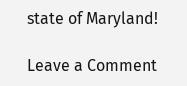state of Maryland!

Leave a Comment